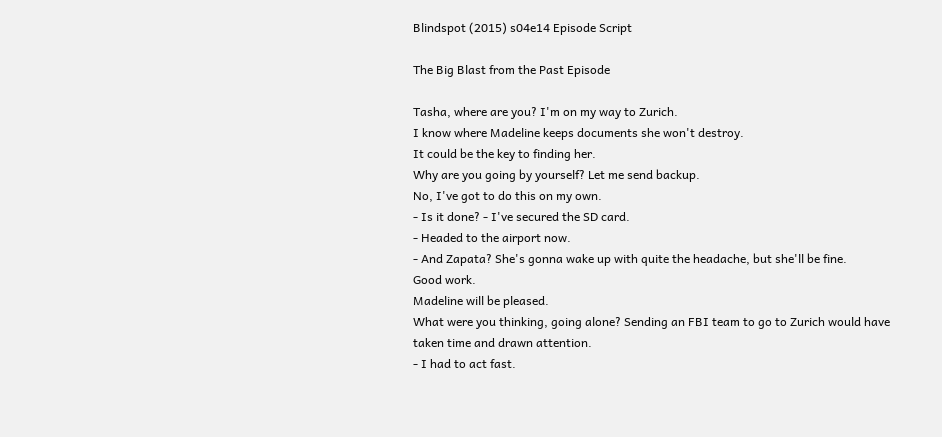Blindspot (2015) s04e14 Episode Script

The Big Blast from the Past Episode

Tasha, where are you? I'm on my way to Zurich.
I know where Madeline keeps documents she won't destroy.
It could be the key to finding her.
Why are you going by yourself? Let me send backup.
No, I've got to do this on my own.
- Is it done? - I've secured the SD card.
- Headed to the airport now.
- And Zapata? She's gonna wake up with quite the headache, but she'll be fine.
Good work.
Madeline will be pleased.
What were you thinking, going alone? Sending an FBI team to go to Zurich would have taken time and drawn attention.
- I had to act fast.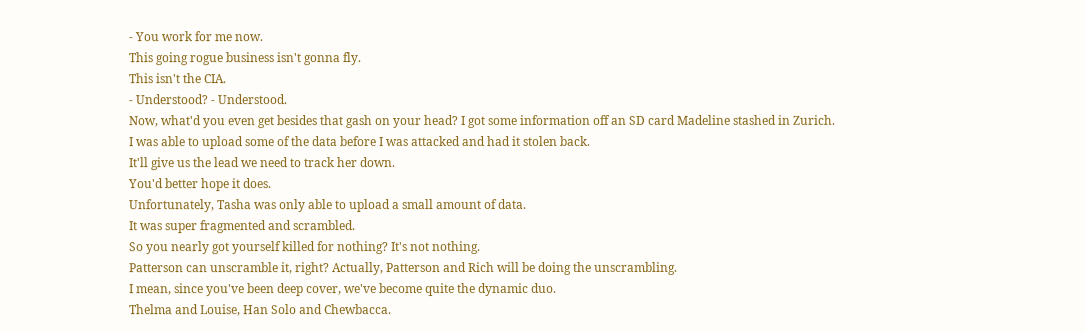- You work for me now.
This going rogue business isn't gonna fly.
This isn't the CIA.
- Understood? - Understood.
Now, what'd you even get besides that gash on your head? I got some information off an SD card Madeline stashed in Zurich.
I was able to upload some of the data before I was attacked and had it stolen back.
It'll give us the lead we need to track her down.
You'd better hope it does.
Unfortunately, Tasha was only able to upload a small amount of data.
It was super fragmented and scrambled.
So you nearly got yourself killed for nothing? It's not nothing.
Patterson can unscramble it, right? Actually, Patterson and Rich will be doing the unscrambling.
I mean, since you've been deep cover, we've become quite the dynamic duo.
Thelma and Louise, Han Solo and Chewbacca.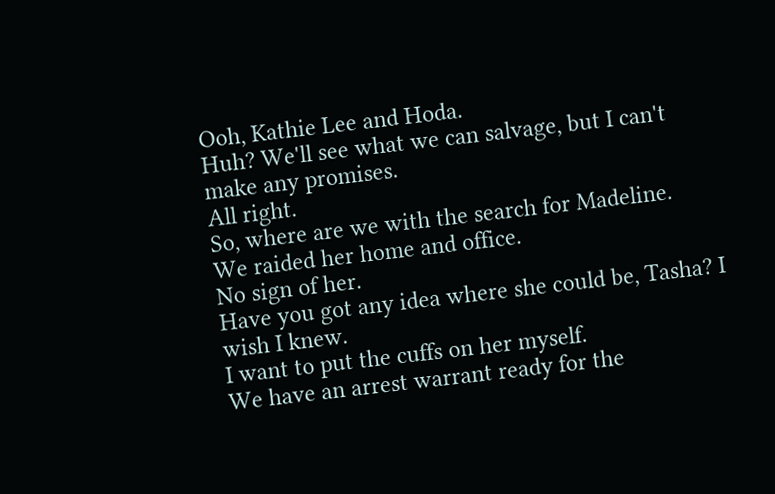Ooh, Kathie Lee and Hoda.
Huh? We'll see what we can salvage, but I can't make any promises.
All right.
So, where are we with the search for Madeline.
We raided her home and office.
No sign of her.
Have you got any idea where she could be, Tasha? I wish I knew.
I want to put the cuffs on her myself.
We have an arrest warrant ready for the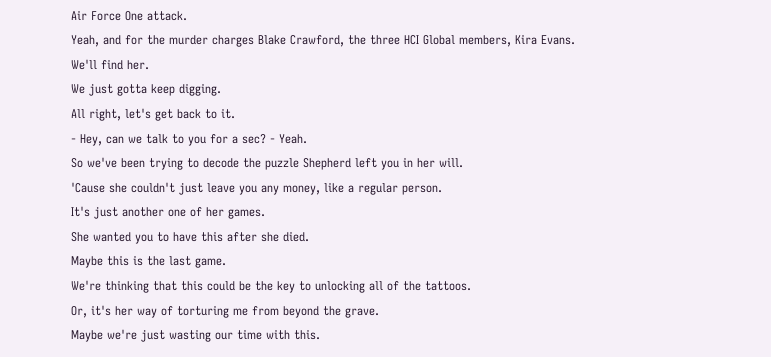Air Force One attack.
Yeah, and for the murder charges Blake Crawford, the three HCI Global members, Kira Evans.
We'll find her.
We just gotta keep digging.
All right, let's get back to it.
- Hey, can we talk to you for a sec? - Yeah.
So we've been trying to decode the puzzle Shepherd left you in her will.
'Cause she couldn't just leave you any money, like a regular person.
It's just another one of her games.
She wanted you to have this after she died.
Maybe this is the last game.
We're thinking that this could be the key to unlocking all of the tattoos.
Or, it's her way of torturing me from beyond the grave.
Maybe we're just wasting our time with this.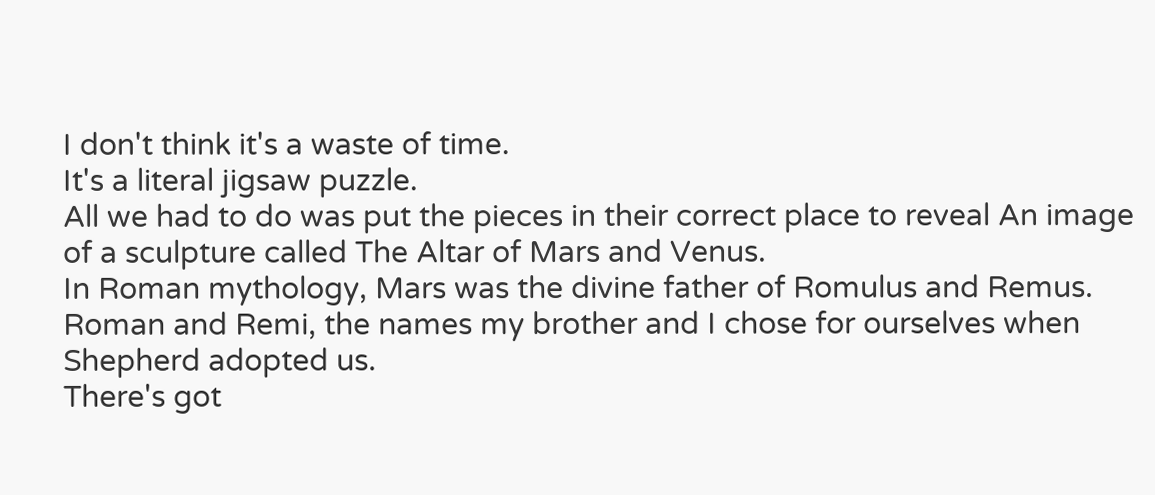I don't think it's a waste of time.
It's a literal jigsaw puzzle.
All we had to do was put the pieces in their correct place to reveal An image of a sculpture called The Altar of Mars and Venus.
In Roman mythology, Mars was the divine father of Romulus and Remus.
Roman and Remi, the names my brother and I chose for ourselves when Shepherd adopted us.
There's got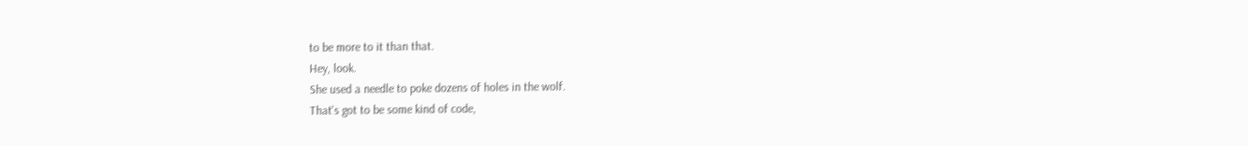to be more to it than that.
Hey, look.
She used a needle to poke dozens of holes in the wolf.
That's got to be some kind of code,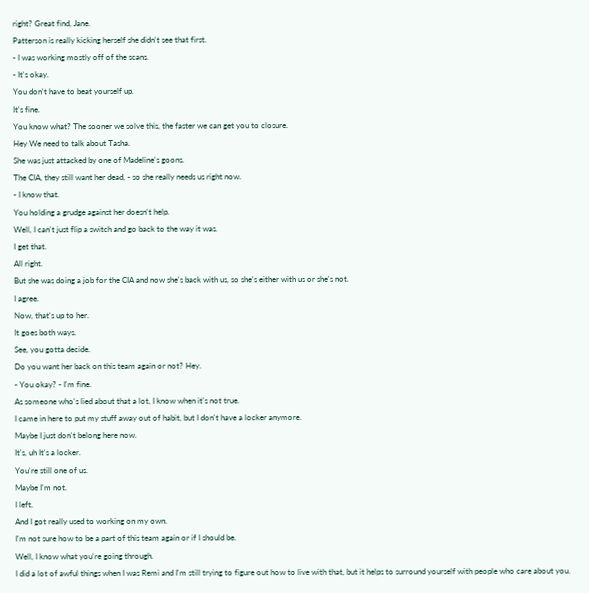right? Great find, Jane.
Patterson is really kicking herself she didn't see that first.
- I was working mostly off of the scans.
- It's okay.
You don't have to beat yourself up.
It's fine.
You know what? The sooner we solve this, the faster we can get you to closure.
Hey We need to talk about Tasha.
She was just attacked by one of Madeline's goons.
The CIA, they still want her dead, - so she really needs us right now.
- I know that.
You holding a grudge against her doesn't help.
Well, I can't just flip a switch and go back to the way it was.
I get that.
All right.
But she was doing a job for the CIA and now she's back with us, so she's either with us or she's not.
I agree.
Now, that's up to her.
It goes both ways.
See, you gotta decide.
Do you want her back on this team again or not? Hey.
- You okay? - I'm fine.
As someone who's lied about that a lot, I know when it's not true.
I came in here to put my stuff away out of habit, but I don't have a locker anymore.
Maybe I just don't belong here now.
It's, uh It's a locker.
You're still one of us.
Maybe I'm not.
I left.
And I got really used to working on my own.
I'm not sure how to be a part of this team again or if I should be.
Well, I know what you're going through.
I did a lot of awful things when I was Remi and I'm still trying to figure out how to live with that, but it helps to surround yourself with people who care about you.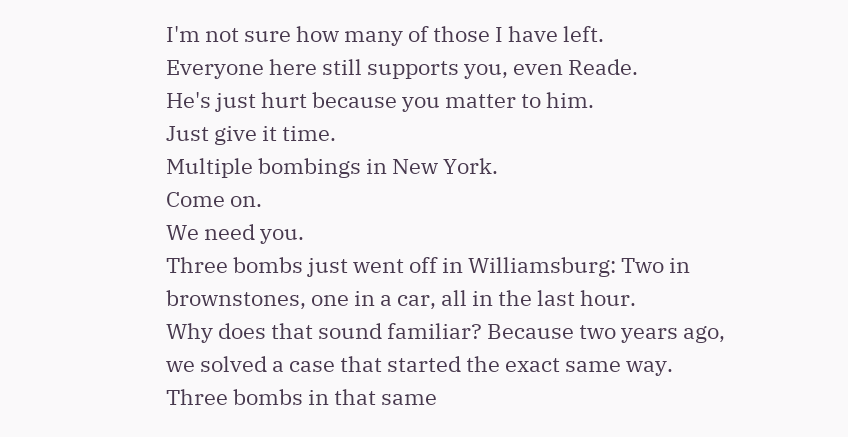I'm not sure how many of those I have left.
Everyone here still supports you, even Reade.
He's just hurt because you matter to him.
Just give it time.
Multiple bombings in New York.
Come on.
We need you.
Three bombs just went off in Williamsburg: Two in brownstones, one in a car, all in the last hour.
Why does that sound familiar? Because two years ago, we solved a case that started the exact same way.
Three bombs in that same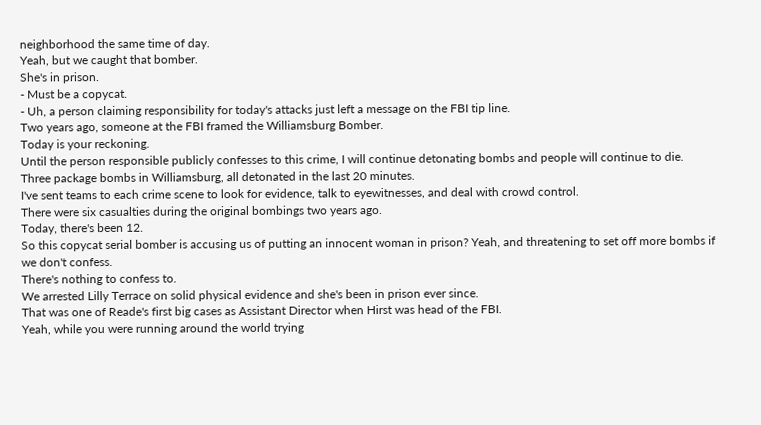neighborhood the same time of day.
Yeah, but we caught that bomber.
She's in prison.
- Must be a copycat.
- Uh, a person claiming responsibility for today's attacks just left a message on the FBI tip line.
Two years ago, someone at the FBI framed the Williamsburg Bomber.
Today is your reckoning.
Until the person responsible publicly confesses to this crime, I will continue detonating bombs and people will continue to die.
Three package bombs in Williamsburg, all detonated in the last 20 minutes.
I've sent teams to each crime scene to look for evidence, talk to eyewitnesses, and deal with crowd control.
There were six casualties during the original bombings two years ago.
Today, there's been 12.
So this copycat serial bomber is accusing us of putting an innocent woman in prison? Yeah, and threatening to set off more bombs if we don't confess.
There's nothing to confess to.
We arrested Lilly Terrace on solid physical evidence and she's been in prison ever since.
That was one of Reade's first big cases as Assistant Director when Hirst was head of the FBI.
Yeah, while you were running around the world trying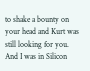to shake a bounty on your head and Kurt was still looking for you.
And I was in Silicon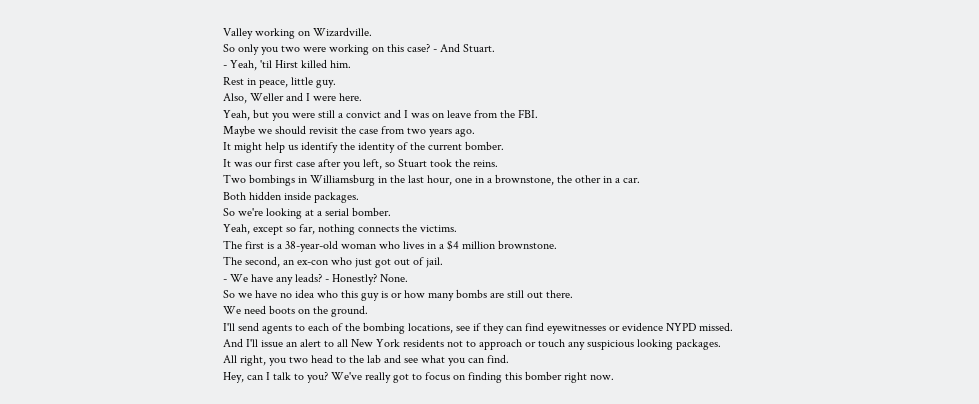Valley working on Wizardville.
So only you two were working on this case? - And Stuart.
- Yeah, 'til Hirst killed him.
Rest in peace, little guy.
Also, Weller and I were here.
Yeah, but you were still a convict and I was on leave from the FBI.
Maybe we should revisit the case from two years ago.
It might help us identify the identity of the current bomber.
It was our first case after you left, so Stuart took the reins.
Two bombings in Williamsburg in the last hour, one in a brownstone, the other in a car.
Both hidden inside packages.
So we're looking at a serial bomber.
Yeah, except so far, nothing connects the victims.
The first is a 38-year-old woman who lives in a $4 million brownstone.
The second, an ex-con who just got out of jail.
- We have any leads? - Honestly? None.
So we have no idea who this guy is or how many bombs are still out there.
We need boots on the ground.
I'll send agents to each of the bombing locations, see if they can find eyewitnesses or evidence NYPD missed.
And I'll issue an alert to all New York residents not to approach or touch any suspicious looking packages.
All right, you two head to the lab and see what you can find.
Hey, can I talk to you? We've really got to focus on finding this bomber right now.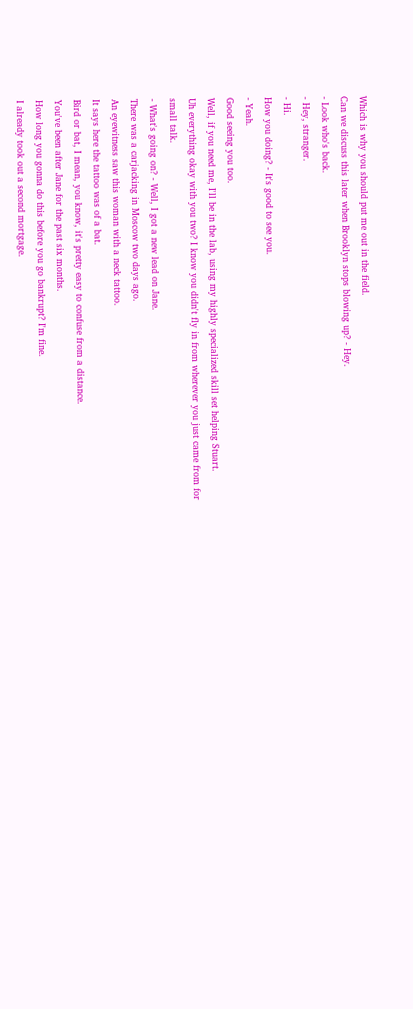Which is why you should put me out in the field.
Can we discuss this later when Brooklyn stops blowing up? - Hey.
- Look who's back.
- Hey, stranger.
- Hi.
How you doing? - It's good to see you.
- Yeah.
Good seeing you too.
Well, if you need me, I'll be in the lab, using my highly specialized skill set helping Stuart.
Uh everything okay with you two? I know you didn't fly in from wherever you just came from for small talk.
- What's going on? - Well, I got a new lead on Jane.
There was a carjacking in Moscow two days ago.
An eyewitness saw this woman with a neck tattoo.
It says here the tattoo was of a bat.
Bird or bat, I mean, you know, it's pretty easy to confuse from a distance.
You've been after Jane for the past six months.
How long you gonna do this before you go bankrupt? I'm fine.
I already took out a second mortgage.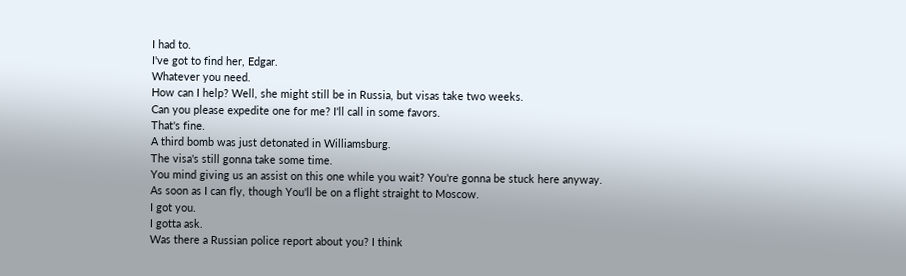I had to.
I've got to find her, Edgar.
Whatever you need.
How can I help? Well, she might still be in Russia, but visas take two weeks.
Can you please expedite one for me? I'll call in some favors.
That's fine.
A third bomb was just detonated in Williamsburg.
The visa's still gonna take some time.
You mind giving us an assist on this one while you wait? You're gonna be stuck here anyway.
As soon as I can fly, though You'll be on a flight straight to Moscow.
I got you.
I gotta ask.
Was there a Russian police report about you? I think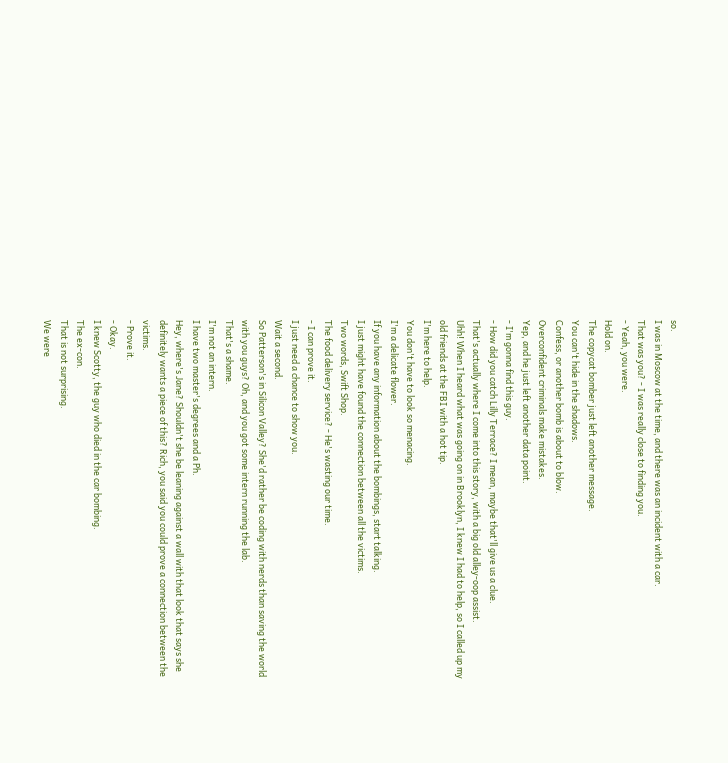so.
I was in Moscow at the time, and there was an incident with a car.
That was you? - I was really close to finding you.
- Yeah, you were.
Hold on.
The copycat bomber just left another message.
You can't hide in the shadows.
Confess, or another bomb is about to blow.
Overconfident criminals make mistakes.
Yep, and he just left another data point.
- I'm gonna find this guy.
- How did you catch Lilly Terrace? I mean, maybe that'll give us a clue.
That's actually where I come into this story, with a big old alley-oop assist.
Uhh! When I heard what was going on in Brooklyn, I knew I had to help, so I called up my old friends at the FBI with a hot tip.
I'm here to help.
You don't have to look so menacing.
I'm a delicate flower.
If you have any information about the bombings, start talking.
I just might have found the connection between all the victims.
Two words, Swift Shop.
The food delivery service? - He's wasting our time.
- I can prove it.
I just need a chance to show you.
Wait a second.
So Patterson's in Silicon Valley? She'd rather be coding with nerds than saving the world with you guys? Oh, and you got some intern running the lab.
That's a shame.
I'm not an intern.
I have two master's degrees and a Ph.
Hey, where's Jane? Shouldn't she be leaning against a wall with that look that says she definitely wants a piece of this? Rich, you said you could prove a connection between the victims.
- Prove it.
- Okay.
I knew Scotty, the guy who died in the car bombing.
The ex-con.
That is not surprising.
We were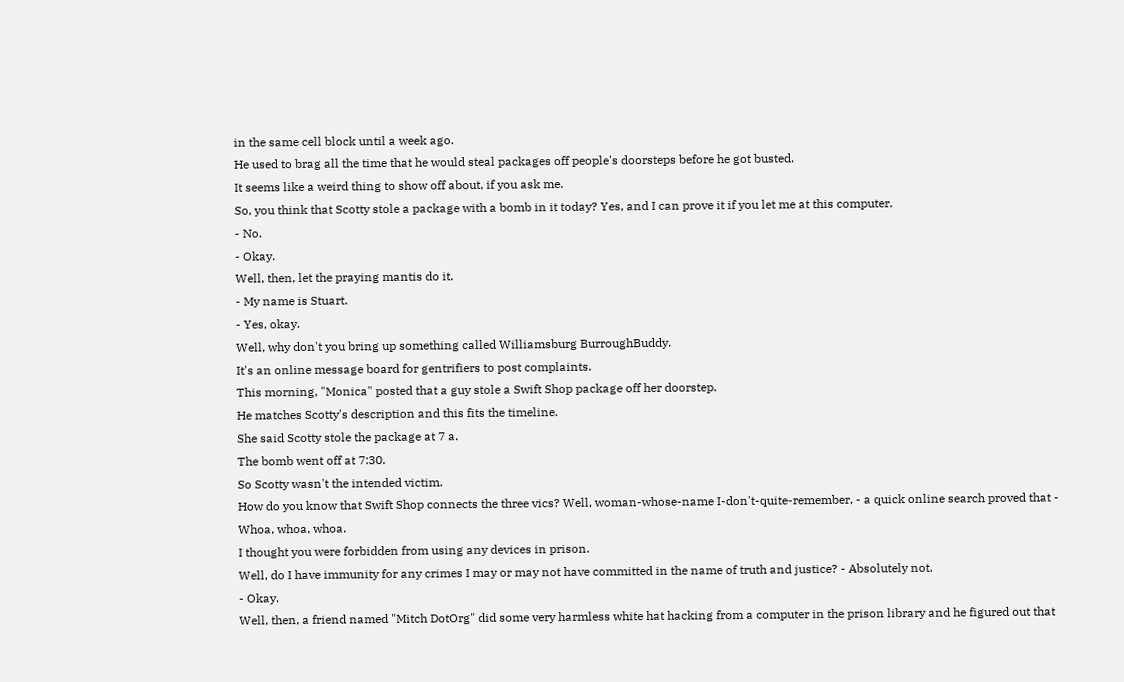in the same cell block until a week ago.
He used to brag all the time that he would steal packages off people's doorsteps before he got busted.
It seems like a weird thing to show off about, if you ask me.
So, you think that Scotty stole a package with a bomb in it today? Yes, and I can prove it if you let me at this computer.
- No.
- Okay.
Well, then, let the praying mantis do it.
- My name is Stuart.
- Yes, okay.
Well, why don't you bring up something called Williamsburg BurroughBuddy.
It's an online message board for gentrifiers to post complaints.
This morning, "Monica" posted that a guy stole a Swift Shop package off her doorstep.
He matches Scotty's description and this fits the timeline.
She said Scotty stole the package at 7 a.
The bomb went off at 7:30.
So Scotty wasn't the intended victim.
How do you know that Swift Shop connects the three vics? Well, woman-whose-name I-don't-quite-remember, - a quick online search proved that - Whoa, whoa, whoa.
I thought you were forbidden from using any devices in prison.
Well, do I have immunity for any crimes I may or may not have committed in the name of truth and justice? - Absolutely not.
- Okay.
Well, then, a friend named "Mitch DotOrg" did some very harmless white hat hacking from a computer in the prison library and he figured out that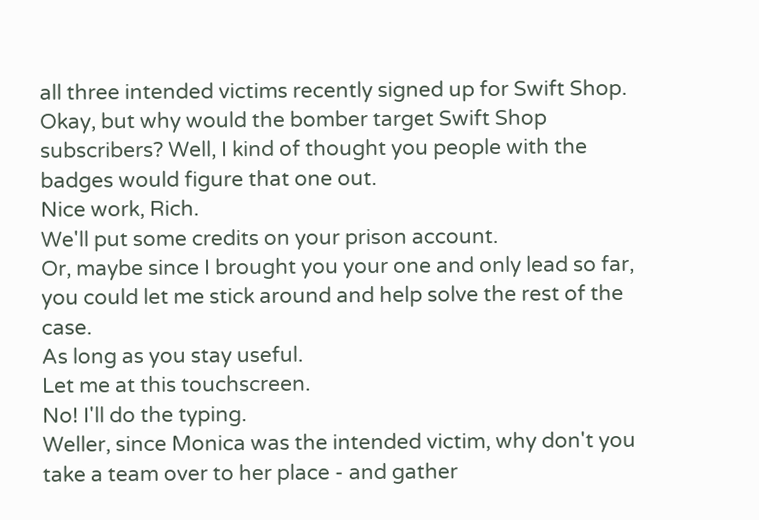all three intended victims recently signed up for Swift Shop.
Okay, but why would the bomber target Swift Shop subscribers? Well, I kind of thought you people with the badges would figure that one out.
Nice work, Rich.
We'll put some credits on your prison account.
Or, maybe since I brought you your one and only lead so far, you could let me stick around and help solve the rest of the case.
As long as you stay useful.
Let me at this touchscreen.
No! I'll do the typing.
Weller, since Monica was the intended victim, why don't you take a team over to her place - and gather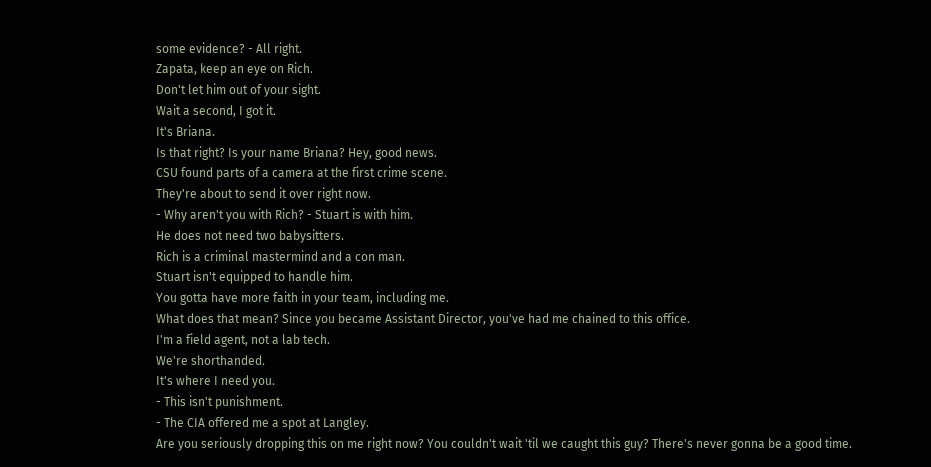some evidence? - All right.
Zapata, keep an eye on Rich.
Don't let him out of your sight.
Wait a second, I got it.
It's Briana.
Is that right? Is your name Briana? Hey, good news.
CSU found parts of a camera at the first crime scene.
They're about to send it over right now.
- Why aren't you with Rich? - Stuart is with him.
He does not need two babysitters.
Rich is a criminal mastermind and a con man.
Stuart isn't equipped to handle him.
You gotta have more faith in your team, including me.
What does that mean? Since you became Assistant Director, you've had me chained to this office.
I'm a field agent, not a lab tech.
We're shorthanded.
It's where I need you.
- This isn't punishment.
- The CIA offered me a spot at Langley.
Are you seriously dropping this on me right now? You couldn't wait 'til we caught this guy? There's never gonna be a good time.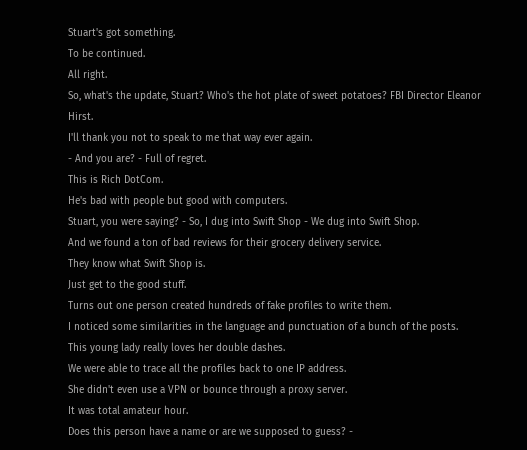Stuart's got something.
To be continued.
All right.
So, what's the update, Stuart? Who's the hot plate of sweet potatoes? FBI Director Eleanor Hirst.
I'll thank you not to speak to me that way ever again.
- And you are? - Full of regret.
This is Rich DotCom.
He's bad with people but good with computers.
Stuart, you were saying? - So, I dug into Swift Shop - We dug into Swift Shop.
And we found a ton of bad reviews for their grocery delivery service.
They know what Swift Shop is.
Just get to the good stuff.
Turns out one person created hundreds of fake profiles to write them.
I noticed some similarities in the language and punctuation of a bunch of the posts.
This young lady really loves her double dashes.
We were able to trace all the profiles back to one IP address.
She didn't even use a VPN or bounce through a proxy server.
It was total amateur hour.
Does this person have a name or are we supposed to guess? -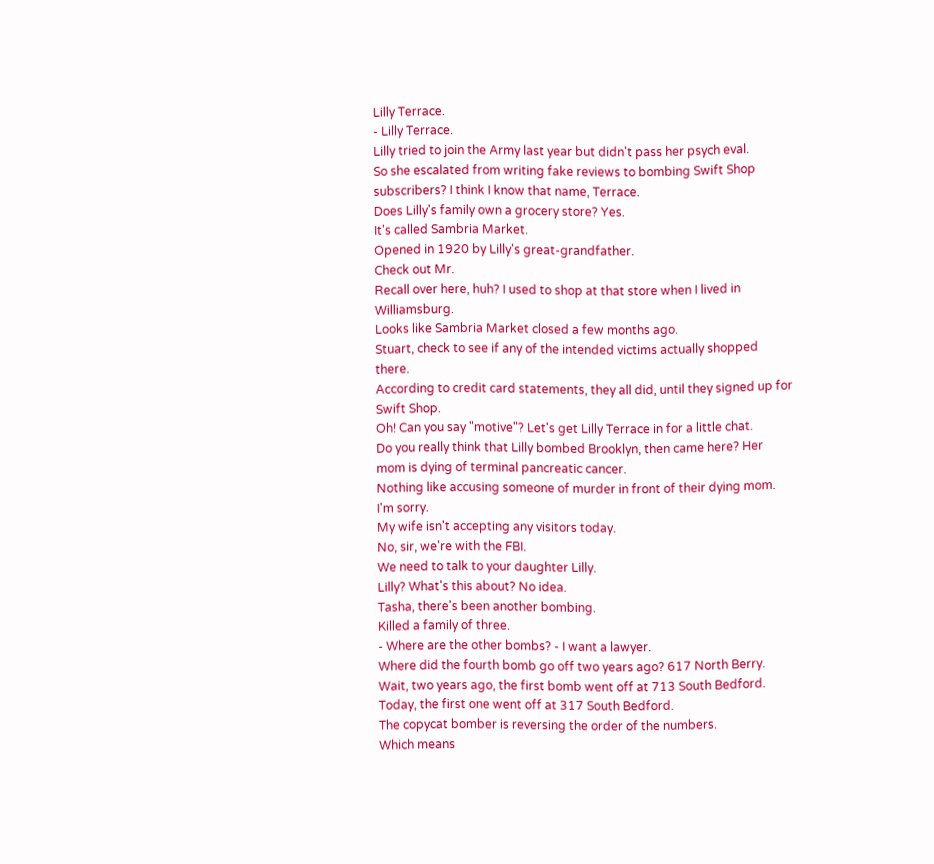Lilly Terrace.
- Lilly Terrace.
Lilly tried to join the Army last year but didn't pass her psych eval.
So she escalated from writing fake reviews to bombing Swift Shop subscribers? I think I know that name, Terrace.
Does Lilly's family own a grocery store? Yes.
It's called Sambria Market.
Opened in 1920 by Lilly's great-grandfather.
Check out Mr.
Recall over here, huh? I used to shop at that store when I lived in Williamsburg.
Looks like Sambria Market closed a few months ago.
Stuart, check to see if any of the intended victims actually shopped there.
According to credit card statements, they all did, until they signed up for Swift Shop.
Oh! Can you say "motive"? Let's get Lilly Terrace in for a little chat.
Do you really think that Lilly bombed Brooklyn, then came here? Her mom is dying of terminal pancreatic cancer.
Nothing like accusing someone of murder in front of their dying mom.
I'm sorry.
My wife isn't accepting any visitors today.
No, sir, we're with the FBI.
We need to talk to your daughter Lilly.
Lilly? What's this about? No idea.
Tasha, there's been another bombing.
Killed a family of three.
- Where are the other bombs? - I want a lawyer.
Where did the fourth bomb go off two years ago? 617 North Berry.
Wait, two years ago, the first bomb went off at 713 South Bedford.
Today, the first one went off at 317 South Bedford.
The copycat bomber is reversing the order of the numbers.
Which means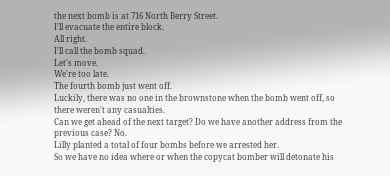the next bomb is at 716 North Berry Street.
I'll evacuate the entire block.
All right.
I'll call the bomb squad.
Let's move.
We're too late.
The fourth bomb just went off.
Luckily, there was no one in the brownstone when the bomb went off, so there weren't any casualties.
Can we get ahead of the next target? Do we have another address from the previous case? No.
Lilly planted a total of four bombs before we arrested her.
So we have no idea where or when the copycat bomber will detonate his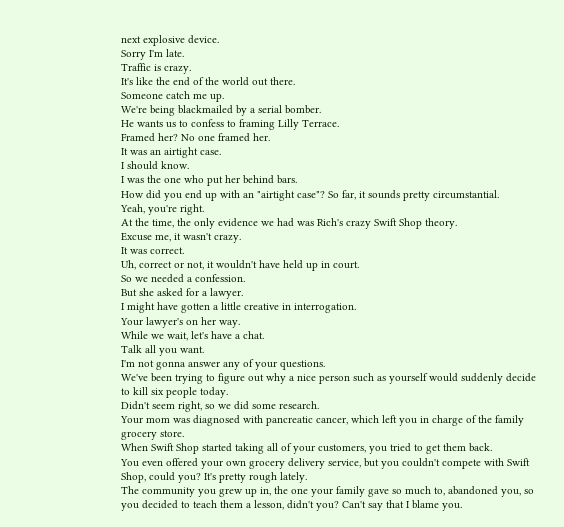next explosive device.
Sorry I'm late.
Traffic is crazy.
It's like the end of the world out there.
Someone catch me up.
We're being blackmailed by a serial bomber.
He wants us to confess to framing Lilly Terrace.
Framed her? No one framed her.
It was an airtight case.
I should know.
I was the one who put her behind bars.
How did you end up with an "airtight case"? So far, it sounds pretty circumstantial.
Yeah, you're right.
At the time, the only evidence we had was Rich's crazy Swift Shop theory.
Excuse me, it wasn't crazy.
It was correct.
Uh, correct or not, it wouldn't have held up in court.
So we needed a confession.
But she asked for a lawyer.
I might have gotten a little creative in interrogation.
Your lawyer's on her way.
While we wait, let's have a chat.
Talk all you want.
I'm not gonna answer any of your questions.
We've been trying to figure out why a nice person such as yourself would suddenly decide to kill six people today.
Didn't seem right, so we did some research.
Your mom was diagnosed with pancreatic cancer, which left you in charge of the family grocery store.
When Swift Shop started taking all of your customers, you tried to get them back.
You even offered your own grocery delivery service, but you couldn't compete with Swift Shop, could you? It's pretty rough lately.
The community you grew up in, the one your family gave so much to, abandoned you, so you decided to teach them a lesson, didn't you? Can't say that I blame you.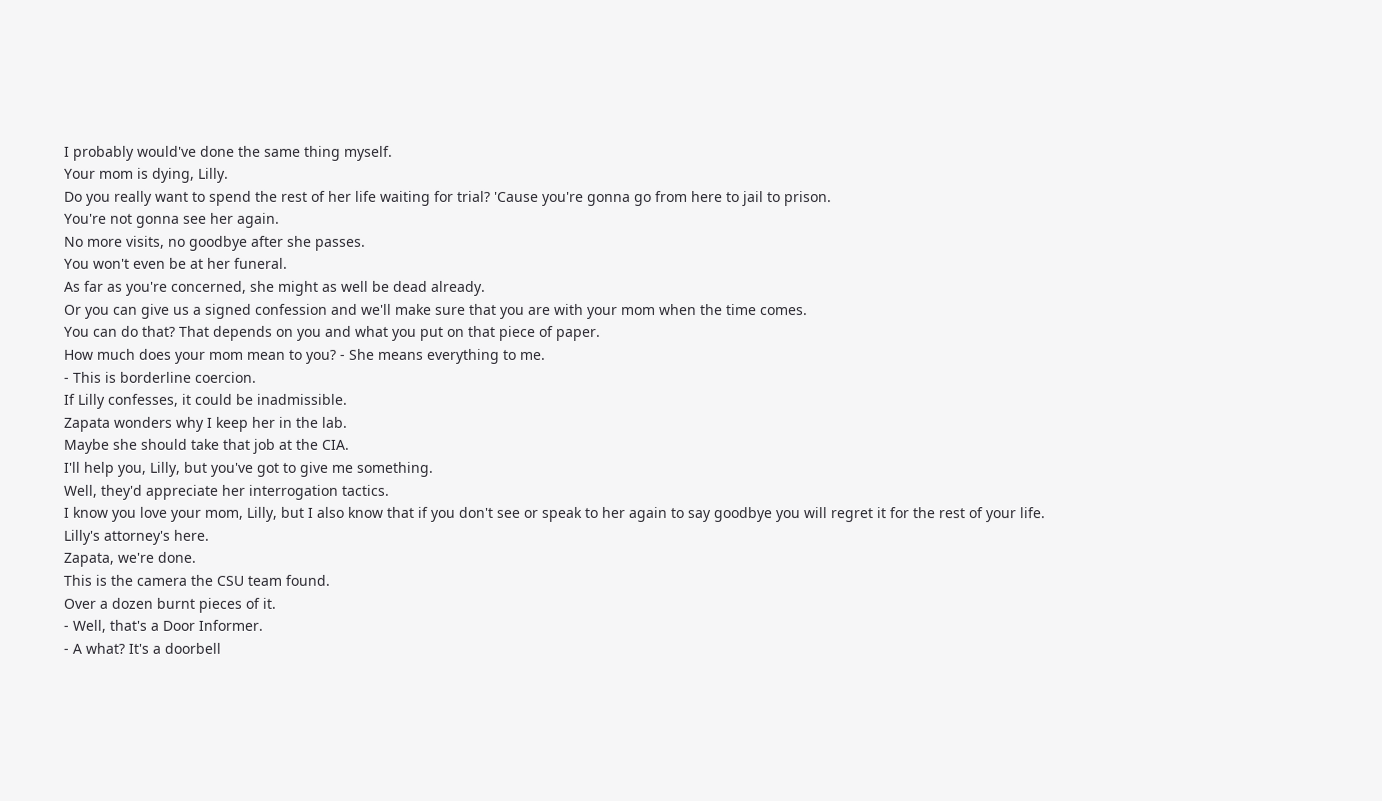I probably would've done the same thing myself.
Your mom is dying, Lilly.
Do you really want to spend the rest of her life waiting for trial? 'Cause you're gonna go from here to jail to prison.
You're not gonna see her again.
No more visits, no goodbye after she passes.
You won't even be at her funeral.
As far as you're concerned, she might as well be dead already.
Or you can give us a signed confession and we'll make sure that you are with your mom when the time comes.
You can do that? That depends on you and what you put on that piece of paper.
How much does your mom mean to you? - She means everything to me.
- This is borderline coercion.
If Lilly confesses, it could be inadmissible.
Zapata wonders why I keep her in the lab.
Maybe she should take that job at the CIA.
I'll help you, Lilly, but you've got to give me something.
Well, they'd appreciate her interrogation tactics.
I know you love your mom, Lilly, but I also know that if you don't see or speak to her again to say goodbye you will regret it for the rest of your life.
Lilly's attorney's here.
Zapata, we're done.
This is the camera the CSU team found.
Over a dozen burnt pieces of it.
- Well, that's a Door Informer.
- A what? It's a doorbell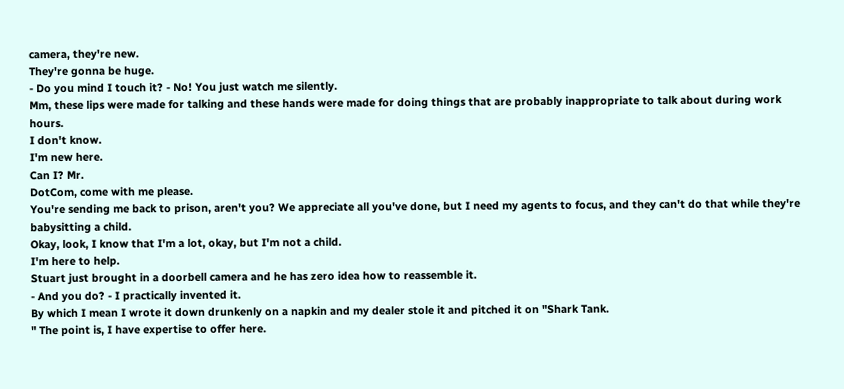camera, they're new.
They're gonna be huge.
- Do you mind I touch it? - No! You just watch me silently.
Mm, these lips were made for talking and these hands were made for doing things that are probably inappropriate to talk about during work hours.
I don't know.
I'm new here.
Can I? Mr.
DotCom, come with me please.
You're sending me back to prison, aren't you? We appreciate all you've done, but I need my agents to focus, and they can't do that while they're babysitting a child.
Okay, look, I know that I'm a lot, okay, but I'm not a child.
I'm here to help.
Stuart just brought in a doorbell camera and he has zero idea how to reassemble it.
- And you do? - I practically invented it.
By which I mean I wrote it down drunkenly on a napkin and my dealer stole it and pitched it on "Shark Tank.
" The point is, I have expertise to offer here.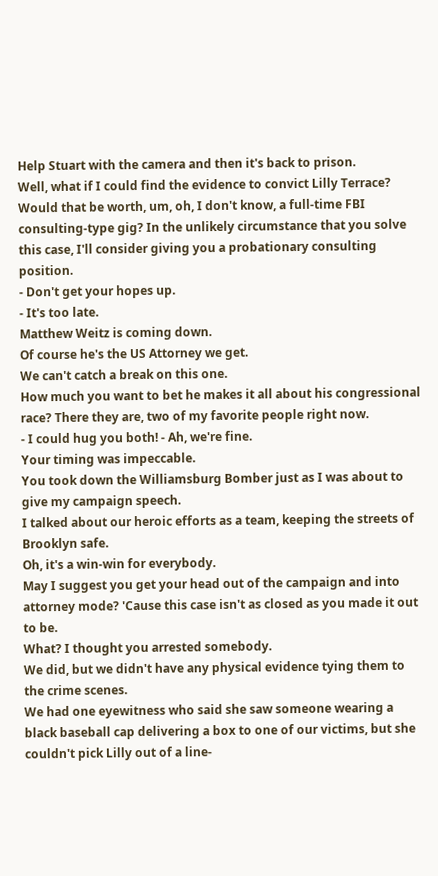Help Stuart with the camera and then it's back to prison.
Well, what if I could find the evidence to convict Lilly Terrace? Would that be worth, um, oh, I don't know, a full-time FBI consulting-type gig? In the unlikely circumstance that you solve this case, I'll consider giving you a probationary consulting position.
- Don't get your hopes up.
- It's too late.
Matthew Weitz is coming down.
Of course he's the US Attorney we get.
We can't catch a break on this one.
How much you want to bet he makes it all about his congressional race? There they are, two of my favorite people right now.
- I could hug you both! - Ah, we're fine.
Your timing was impeccable.
You took down the Williamsburg Bomber just as I was about to give my campaign speech.
I talked about our heroic efforts as a team, keeping the streets of Brooklyn safe.
Oh, it's a win-win for everybody.
May I suggest you get your head out of the campaign and into attorney mode? 'Cause this case isn't as closed as you made it out to be.
What? I thought you arrested somebody.
We did, but we didn't have any physical evidence tying them to the crime scenes.
We had one eyewitness who said she saw someone wearing a black baseball cap delivering a box to one of our victims, but she couldn't pick Lilly out of a line-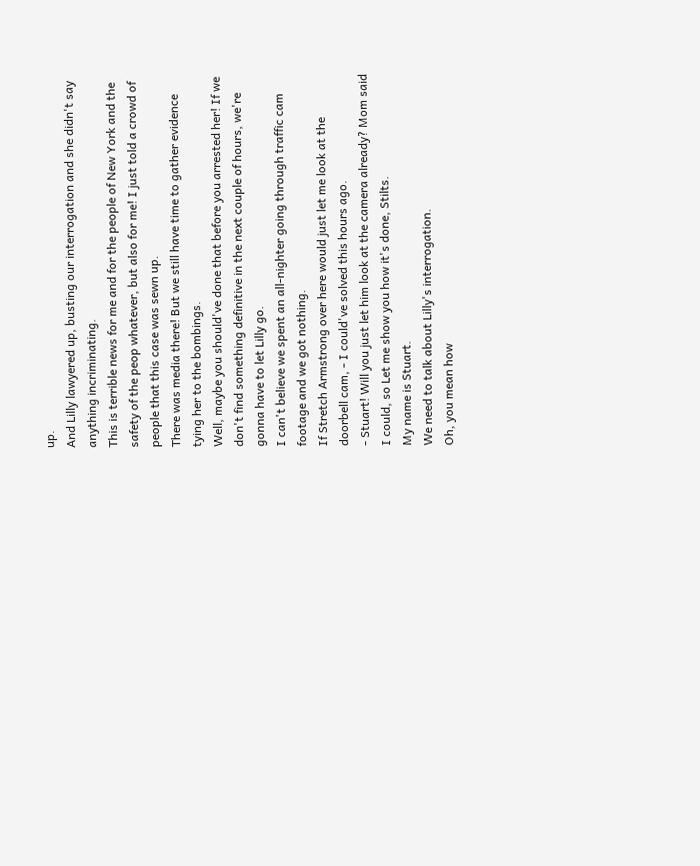up.
And Lilly lawyered up, busting our interrogation and she didn't say anything incriminating.
This is terrible news for me and for the people of New York and the safety of the peop whatever, but also for me! I just told a crowd of people that this case was sewn up.
There was media there! But we still have time to gather evidence tying her to the bombings.
Well, maybe you should've done that before you arrested her! If we don't find something definitive in the next couple of hours, we're gonna have to let Lilly go.
I can't believe we spent an all-nighter going through traffic cam footage and we got nothing.
If Stretch Armstrong over here would just let me look at the doorbell cam, - I could've solved this hours ago.
- Stuart! Will you just let him look at the camera already? Mom said I could, so Let me show you how it's done, Stilts.
My name is Stuart.
We need to talk about Lilly's interrogation.
Oh, you mean how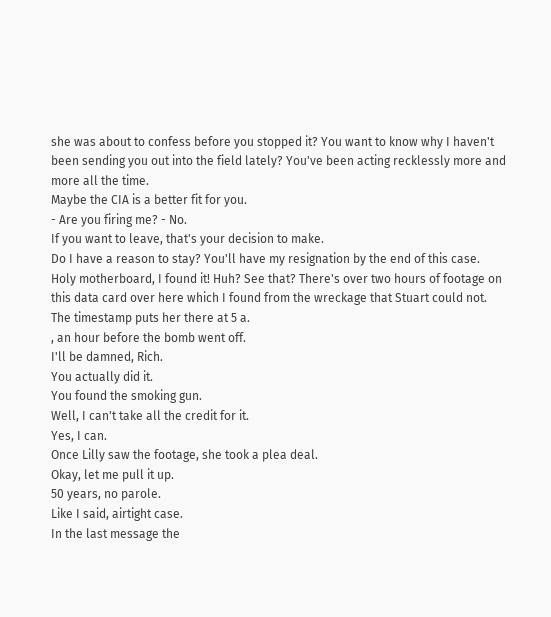she was about to confess before you stopped it? You want to know why I haven't been sending you out into the field lately? You've been acting recklessly more and more all the time.
Maybe the CIA is a better fit for you.
- Are you firing me? - No.
If you want to leave, that's your decision to make.
Do I have a reason to stay? You'll have my resignation by the end of this case.
Holy motherboard, I found it! Huh? See that? There's over two hours of footage on this data card over here which I found from the wreckage that Stuart could not.
The timestamp puts her there at 5 a.
, an hour before the bomb went off.
I'll be damned, Rich.
You actually did it.
You found the smoking gun.
Well, I can't take all the credit for it.
Yes, I can.
Once Lilly saw the footage, she took a plea deal.
Okay, let me pull it up.
50 years, no parole.
Like I said, airtight case.
In the last message the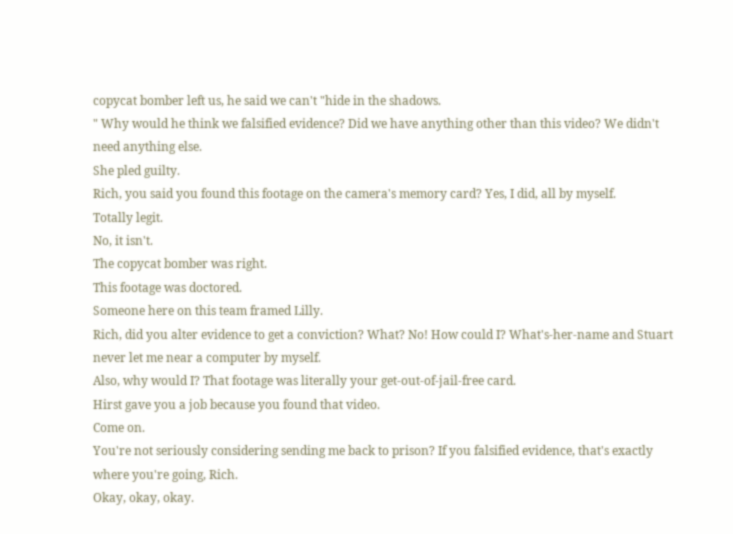copycat bomber left us, he said we can't "hide in the shadows.
" Why would he think we falsified evidence? Did we have anything other than this video? We didn't need anything else.
She pled guilty.
Rich, you said you found this footage on the camera's memory card? Yes, I did, all by myself.
Totally legit.
No, it isn't.
The copycat bomber was right.
This footage was doctored.
Someone here on this team framed Lilly.
Rich, did you alter evidence to get a conviction? What? No! How could I? What's-her-name and Stuart never let me near a computer by myself.
Also, why would I? That footage was literally your get-out-of-jail-free card.
Hirst gave you a job because you found that video.
Come on.
You're not seriously considering sending me back to prison? If you falsified evidence, that's exactly where you're going, Rich.
Okay, okay, okay.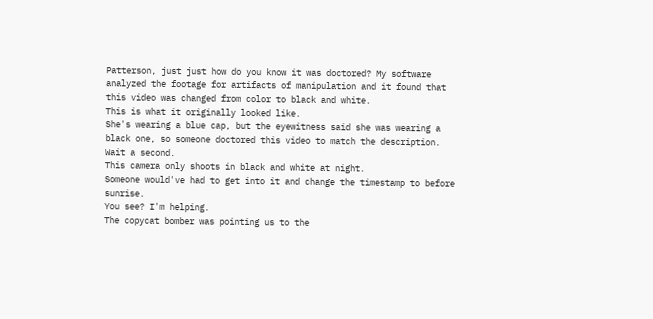Patterson, just just how do you know it was doctored? My software analyzed the footage for artifacts of manipulation and it found that this video was changed from color to black and white.
This is what it originally looked like.
She's wearing a blue cap, but the eyewitness said she was wearing a black one, so someone doctored this video to match the description.
Wait a second.
This camera only shoots in black and white at night.
Someone would've had to get into it and change the timestamp to before sunrise.
You see? I'm helping.
The copycat bomber was pointing us to the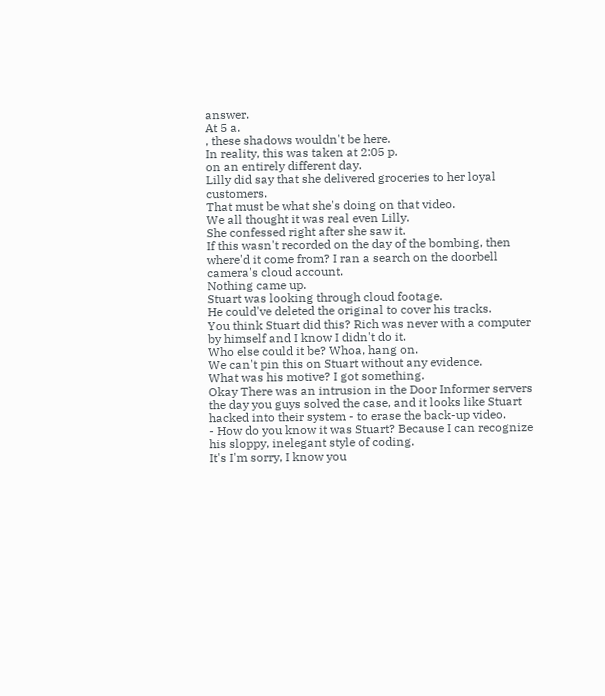answer.
At 5 a.
, these shadows wouldn't be here.
In reality, this was taken at 2:05 p.
on an entirely different day.
Lilly did say that she delivered groceries to her loyal customers.
That must be what she's doing on that video.
We all thought it was real even Lilly.
She confessed right after she saw it.
If this wasn't recorded on the day of the bombing, then where'd it come from? I ran a search on the doorbell camera's cloud account.
Nothing came up.
Stuart was looking through cloud footage.
He could've deleted the original to cover his tracks.
You think Stuart did this? Rich was never with a computer by himself and I know I didn't do it.
Who else could it be? Whoa, hang on.
We can't pin this on Stuart without any evidence.
What was his motive? I got something.
Okay There was an intrusion in the Door Informer servers the day you guys solved the case, and it looks like Stuart hacked into their system - to erase the back-up video.
- How do you know it was Stuart? Because I can recognize his sloppy, inelegant style of coding.
It's I'm sorry, I know you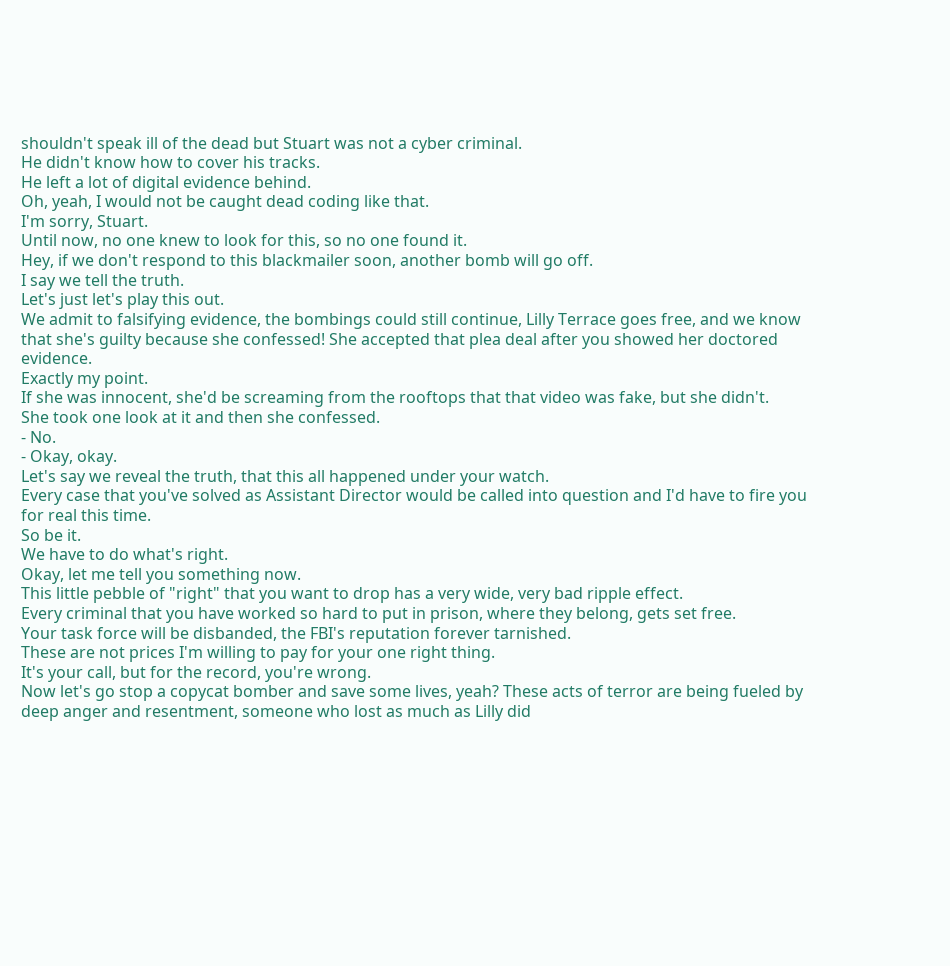shouldn't speak ill of the dead but Stuart was not a cyber criminal.
He didn't know how to cover his tracks.
He left a lot of digital evidence behind.
Oh, yeah, I would not be caught dead coding like that.
I'm sorry, Stuart.
Until now, no one knew to look for this, so no one found it.
Hey, if we don't respond to this blackmailer soon, another bomb will go off.
I say we tell the truth.
Let's just let's play this out.
We admit to falsifying evidence, the bombings could still continue, Lilly Terrace goes free, and we know that she's guilty because she confessed! She accepted that plea deal after you showed her doctored evidence.
Exactly my point.
If she was innocent, she'd be screaming from the rooftops that that video was fake, but she didn't.
She took one look at it and then she confessed.
- No.
- Okay, okay.
Let's say we reveal the truth, that this all happened under your watch.
Every case that you've solved as Assistant Director would be called into question and I'd have to fire you for real this time.
So be it.
We have to do what's right.
Okay, let me tell you something now.
This little pebble of "right" that you want to drop has a very wide, very bad ripple effect.
Every criminal that you have worked so hard to put in prison, where they belong, gets set free.
Your task force will be disbanded, the FBI's reputation forever tarnished.
These are not prices I'm willing to pay for your one right thing.
It's your call, but for the record, you're wrong.
Now let's go stop a copycat bomber and save some lives, yeah? These acts of terror are being fueled by deep anger and resentment, someone who lost as much as Lilly did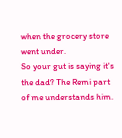when the grocery store went under.
So your gut is saying it's the dad? The Remi part of me understands him.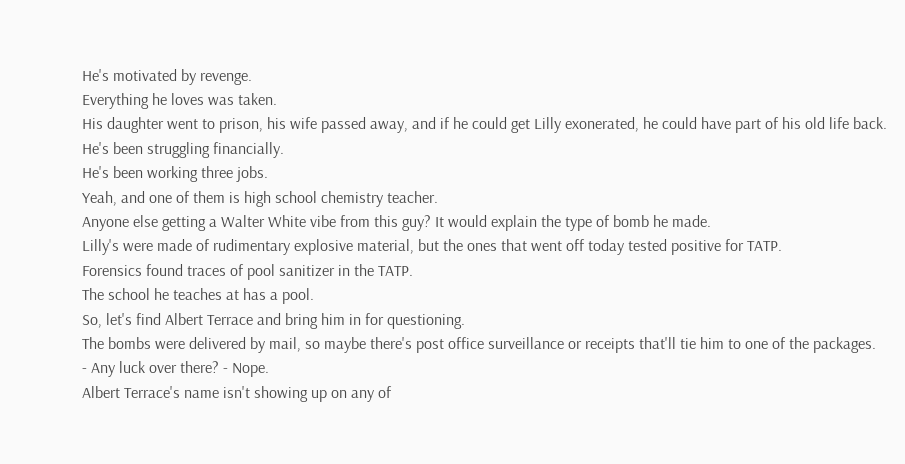He's motivated by revenge.
Everything he loves was taken.
His daughter went to prison, his wife passed away, and if he could get Lilly exonerated, he could have part of his old life back.
He's been struggling financially.
He's been working three jobs.
Yeah, and one of them is high school chemistry teacher.
Anyone else getting a Walter White vibe from this guy? It would explain the type of bomb he made.
Lilly's were made of rudimentary explosive material, but the ones that went off today tested positive for TATP.
Forensics found traces of pool sanitizer in the TATP.
The school he teaches at has a pool.
So, let's find Albert Terrace and bring him in for questioning.
The bombs were delivered by mail, so maybe there's post office surveillance or receipts that'll tie him to one of the packages.
- Any luck over there? - Nope.
Albert Terrace's name isn't showing up on any of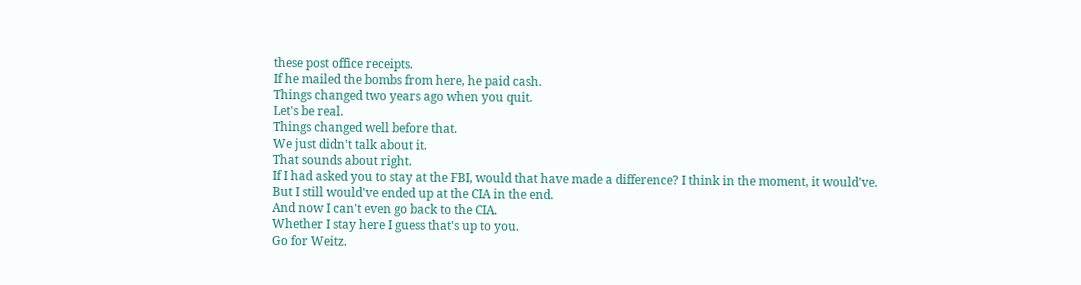these post office receipts.
If he mailed the bombs from here, he paid cash.
Things changed two years ago when you quit.
Let's be real.
Things changed well before that.
We just didn't talk about it.
That sounds about right.
If I had asked you to stay at the FBI, would that have made a difference? I think in the moment, it would've.
But I still would've ended up at the CIA in the end.
And now I can't even go back to the CIA.
Whether I stay here I guess that's up to you.
Go for Weitz.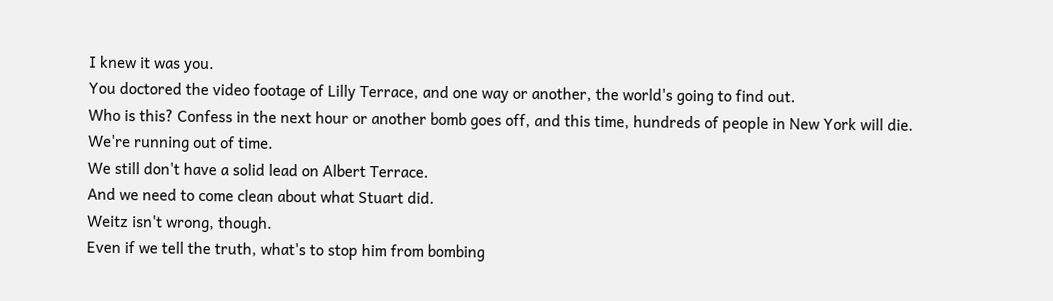I knew it was you.
You doctored the video footage of Lilly Terrace, and one way or another, the world's going to find out.
Who is this? Confess in the next hour or another bomb goes off, and this time, hundreds of people in New York will die.
We're running out of time.
We still don't have a solid lead on Albert Terrace.
And we need to come clean about what Stuart did.
Weitz isn't wrong, though.
Even if we tell the truth, what's to stop him from bombing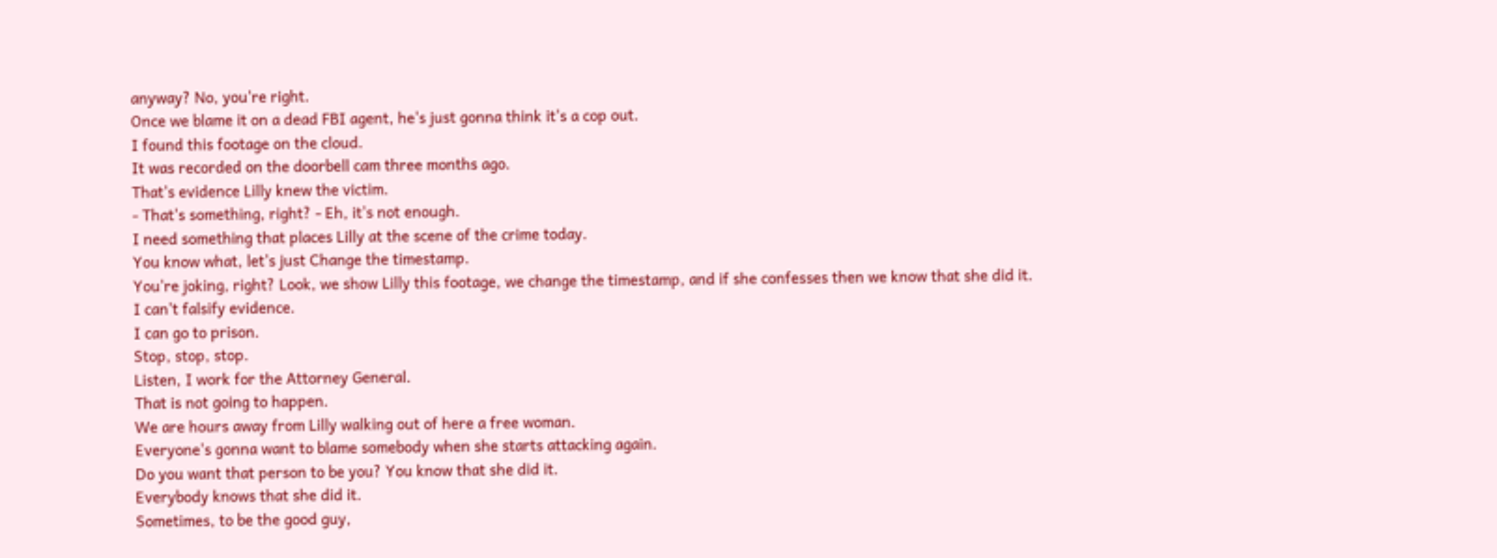anyway? No, you're right.
Once we blame it on a dead FBI agent, he's just gonna think it's a cop out.
I found this footage on the cloud.
It was recorded on the doorbell cam three months ago.
That's evidence Lilly knew the victim.
- That's something, right? - Eh, it's not enough.
I need something that places Lilly at the scene of the crime today.
You know what, let's just Change the timestamp.
You're joking, right? Look, we show Lilly this footage, we change the timestamp, and if she confesses then we know that she did it.
I can't falsify evidence.
I can go to prison.
Stop, stop, stop.
Listen, I work for the Attorney General.
That is not going to happen.
We are hours away from Lilly walking out of here a free woman.
Everyone's gonna want to blame somebody when she starts attacking again.
Do you want that person to be you? You know that she did it.
Everybody knows that she did it.
Sometimes, to be the good guy,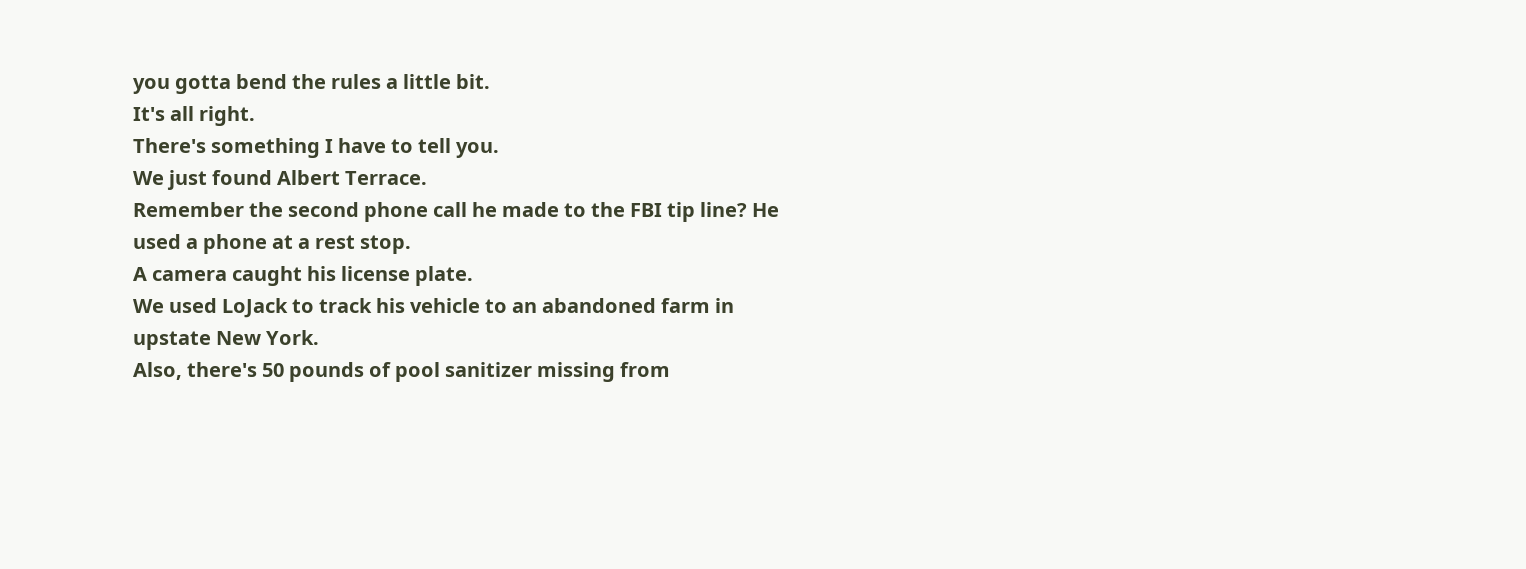you gotta bend the rules a little bit.
It's all right.
There's something I have to tell you.
We just found Albert Terrace.
Remember the second phone call he made to the FBI tip line? He used a phone at a rest stop.
A camera caught his license plate.
We used LoJack to track his vehicle to an abandoned farm in upstate New York.
Also, there's 50 pounds of pool sanitizer missing from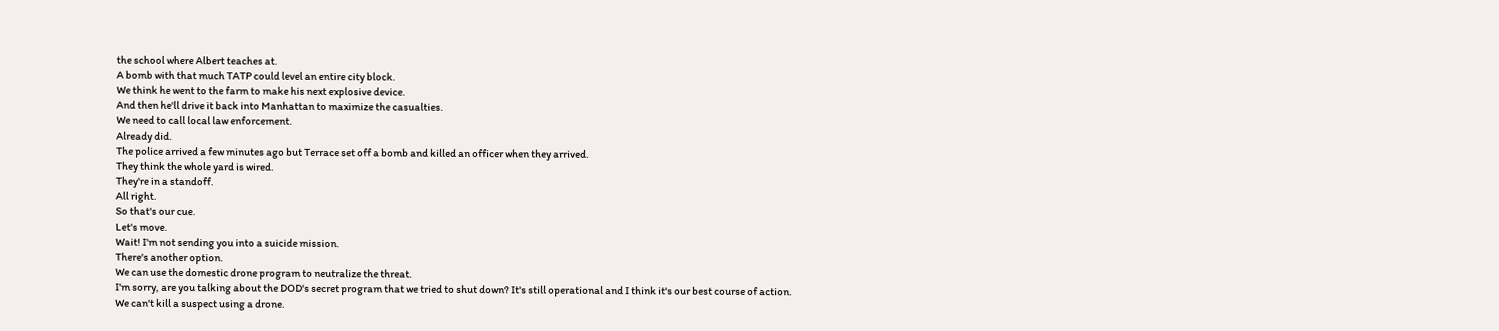the school where Albert teaches at.
A bomb with that much TATP could level an entire city block.
We think he went to the farm to make his next explosive device.
And then he'll drive it back into Manhattan to maximize the casualties.
We need to call local law enforcement.
Already did.
The police arrived a few minutes ago but Terrace set off a bomb and killed an officer when they arrived.
They think the whole yard is wired.
They're in a standoff.
All right.
So that's our cue.
Let's move.
Wait! I'm not sending you into a suicide mission.
There's another option.
We can use the domestic drone program to neutralize the threat.
I'm sorry, are you talking about the DOD's secret program that we tried to shut down? It's still operational and I think it's our best course of action.
We can't kill a suspect using a drone.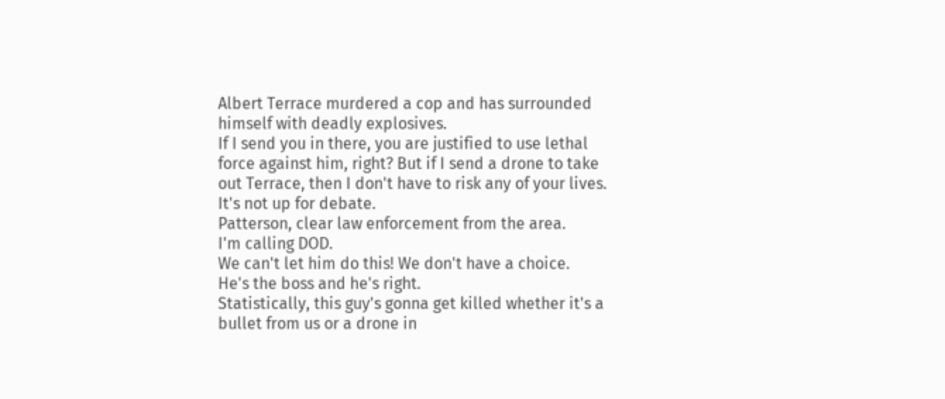Albert Terrace murdered a cop and has surrounded himself with deadly explosives.
If I send you in there, you are justified to use lethal force against him, right? But if I send a drone to take out Terrace, then I don't have to risk any of your lives.
It's not up for debate.
Patterson, clear law enforcement from the area.
I'm calling DOD.
We can't let him do this! We don't have a choice.
He's the boss and he's right.
Statistically, this guy's gonna get killed whether it's a bullet from us or a drone in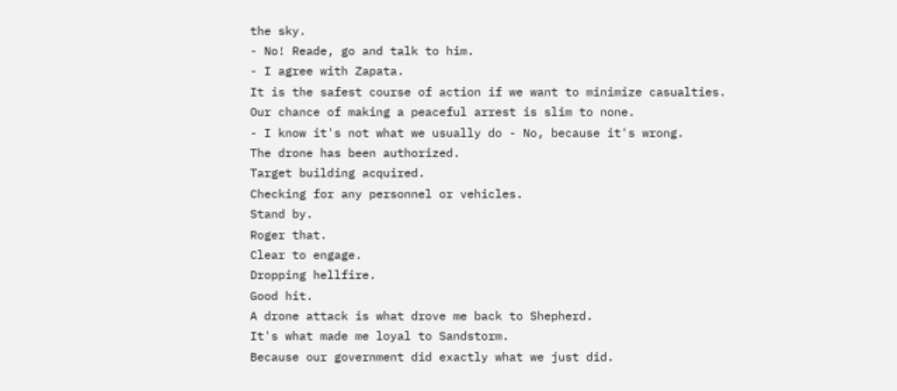the sky.
- No! Reade, go and talk to him.
- I agree with Zapata.
It is the safest course of action if we want to minimize casualties.
Our chance of making a peaceful arrest is slim to none.
- I know it's not what we usually do - No, because it's wrong.
The drone has been authorized.
Target building acquired.
Checking for any personnel or vehicles.
Stand by.
Roger that.
Clear to engage.
Dropping hellfire.
Good hit.
A drone attack is what drove me back to Shepherd.
It's what made me loyal to Sandstorm.
Because our government did exactly what we just did.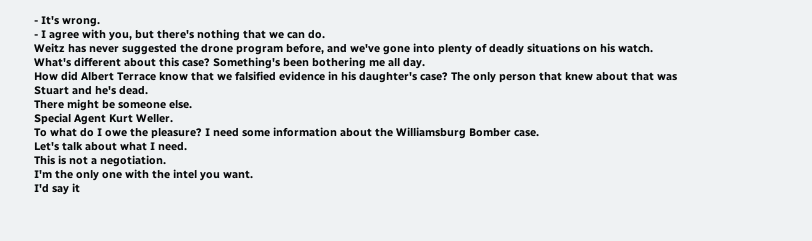- It's wrong.
- I agree with you, but there's nothing that we can do.
Weitz has never suggested the drone program before, and we've gone into plenty of deadly situations on his watch.
What's different about this case? Something's been bothering me all day.
How did Albert Terrace know that we falsified evidence in his daughter's case? The only person that knew about that was Stuart and he's dead.
There might be someone else.
Special Agent Kurt Weller.
To what do I owe the pleasure? I need some information about the Williamsburg Bomber case.
Let's talk about what I need.
This is not a negotiation.
I'm the only one with the intel you want.
I'd say it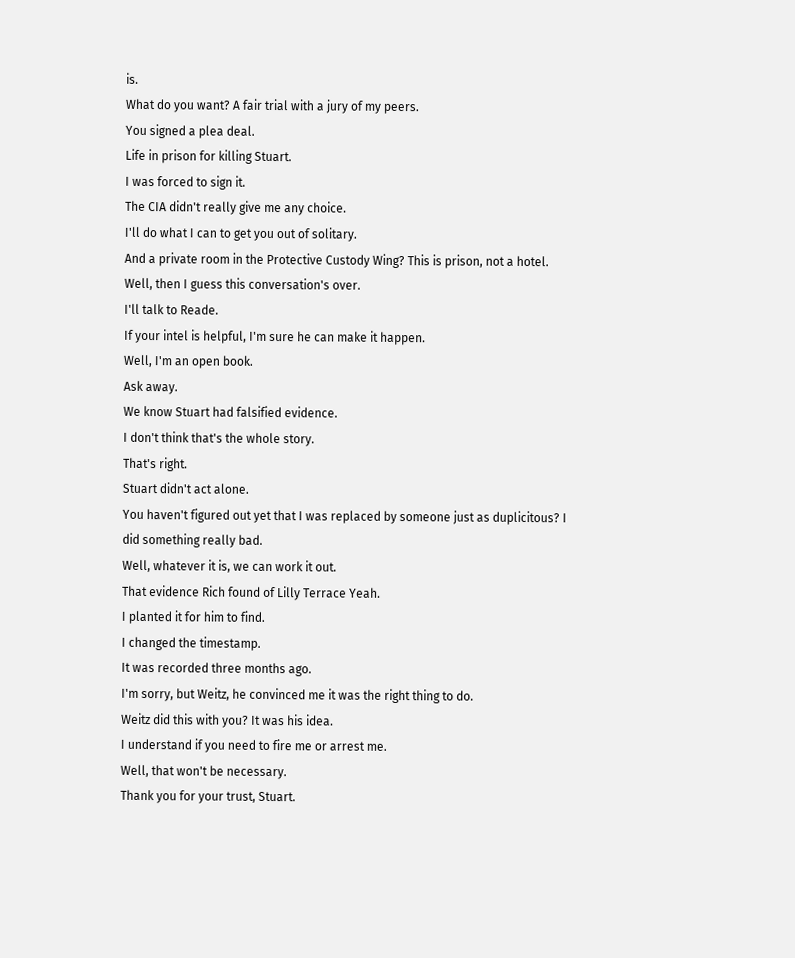is.
What do you want? A fair trial with a jury of my peers.
You signed a plea deal.
Life in prison for killing Stuart.
I was forced to sign it.
The CIA didn't really give me any choice.
I'll do what I can to get you out of solitary.
And a private room in the Protective Custody Wing? This is prison, not a hotel.
Well, then I guess this conversation's over.
I'll talk to Reade.
If your intel is helpful, I'm sure he can make it happen.
Well, I'm an open book.
Ask away.
We know Stuart had falsified evidence.
I don't think that's the whole story.
That's right.
Stuart didn't act alone.
You haven't figured out yet that I was replaced by someone just as duplicitous? I did something really bad.
Well, whatever it is, we can work it out.
That evidence Rich found of Lilly Terrace Yeah.
I planted it for him to find.
I changed the timestamp.
It was recorded three months ago.
I'm sorry, but Weitz, he convinced me it was the right thing to do.
Weitz did this with you? It was his idea.
I understand if you need to fire me or arrest me.
Well, that won't be necessary.
Thank you for your trust, Stuart.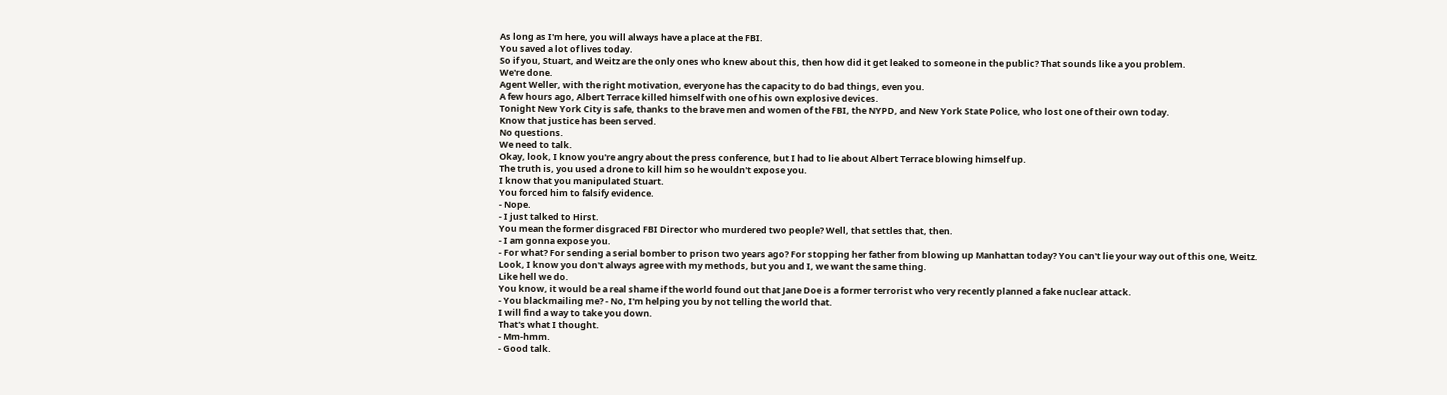As long as I'm here, you will always have a place at the FBI.
You saved a lot of lives today.
So if you, Stuart, and Weitz are the only ones who knew about this, then how did it get leaked to someone in the public? That sounds like a you problem.
We're done.
Agent Weller, with the right motivation, everyone has the capacity to do bad things, even you.
A few hours ago, Albert Terrace killed himself with one of his own explosive devices.
Tonight New York City is safe, thanks to the brave men and women of the FBI, the NYPD, and New York State Police, who lost one of their own today.
Know that justice has been served.
No questions.
We need to talk.
Okay, look, I know you're angry about the press conference, but I had to lie about Albert Terrace blowing himself up.
The truth is, you used a drone to kill him so he wouldn't expose you.
I know that you manipulated Stuart.
You forced him to falsify evidence.
- Nope.
- I just talked to Hirst.
You mean the former disgraced FBI Director who murdered two people? Well, that settles that, then.
- I am gonna expose you.
- For what? For sending a serial bomber to prison two years ago? For stopping her father from blowing up Manhattan today? You can't lie your way out of this one, Weitz.
Look, I know you don't always agree with my methods, but you and I, we want the same thing.
Like hell we do.
You know, it would be a real shame if the world found out that Jane Doe is a former terrorist who very recently planned a fake nuclear attack.
- You blackmailing me? - No, I'm helping you by not telling the world that.
I will find a way to take you down.
That's what I thought.
- Mm-hmm.
- Good talk.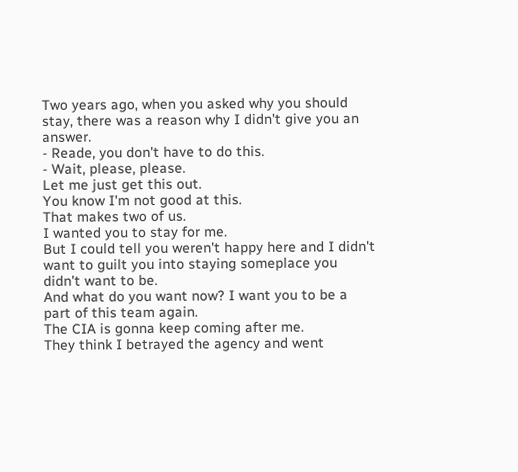Two years ago, when you asked why you should stay, there was a reason why I didn't give you an answer.
- Reade, you don't have to do this.
- Wait, please, please.
Let me just get this out.
You know I'm not good at this.
That makes two of us.
I wanted you to stay for me.
But I could tell you weren't happy here and I didn't want to guilt you into staying someplace you didn't want to be.
And what do you want now? I want you to be a part of this team again.
The CIA is gonna keep coming after me.
They think I betrayed the agency and went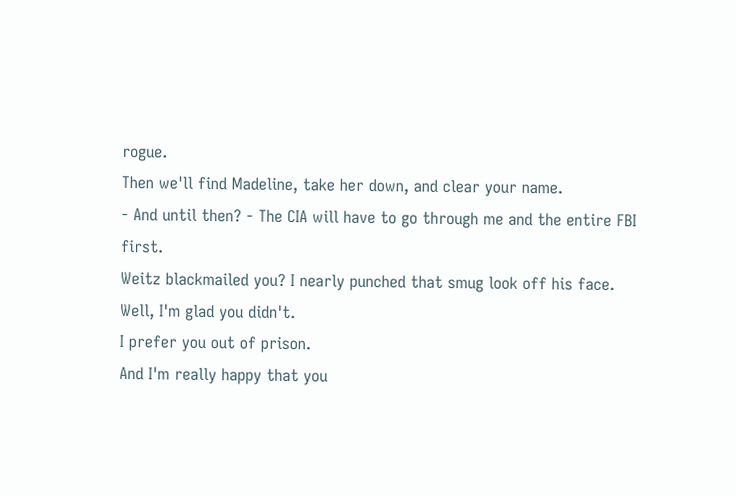rogue.
Then we'll find Madeline, take her down, and clear your name.
- And until then? - The CIA will have to go through me and the entire FBI first.
Weitz blackmailed you? I nearly punched that smug look off his face.
Well, I'm glad you didn't.
I prefer you out of prison.
And I'm really happy that you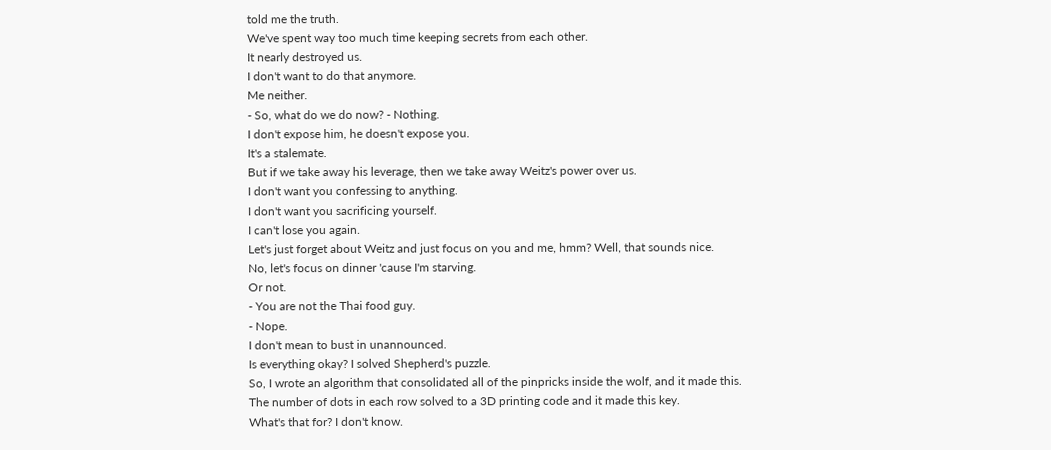told me the truth.
We've spent way too much time keeping secrets from each other.
It nearly destroyed us.
I don't want to do that anymore.
Me neither.
- So, what do we do now? - Nothing.
I don't expose him, he doesn't expose you.
It's a stalemate.
But if we take away his leverage, then we take away Weitz's power over us.
I don't want you confessing to anything.
I don't want you sacrificing yourself.
I can't lose you again.
Let's just forget about Weitz and just focus on you and me, hmm? Well, that sounds nice.
No, let's focus on dinner 'cause I'm starving.
Or not.
- You are not the Thai food guy.
- Nope.
I don't mean to bust in unannounced.
Is everything okay? I solved Shepherd's puzzle.
So, I wrote an algorithm that consolidated all of the pinpricks inside the wolf, and it made this.
The number of dots in each row solved to a 3D printing code and it made this key.
What's that for? I don't know.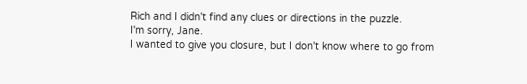Rich and I didn't find any clues or directions in the puzzle.
I'm sorry, Jane.
I wanted to give you closure, but I don't know where to go from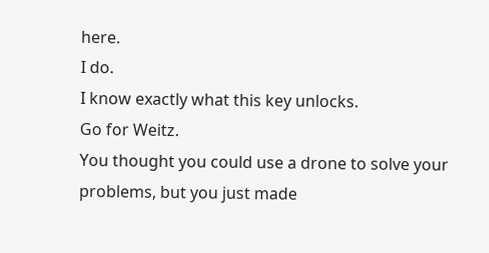here.
I do.
I know exactly what this key unlocks.
Go for Weitz.
You thought you could use a drone to solve your problems, but you just made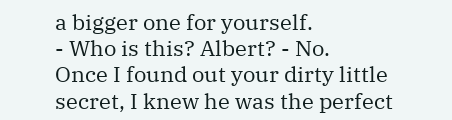a bigger one for yourself.
- Who is this? Albert? - No.
Once I found out your dirty little secret, I knew he was the perfect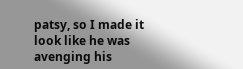patsy, so I made it look like he was avenging his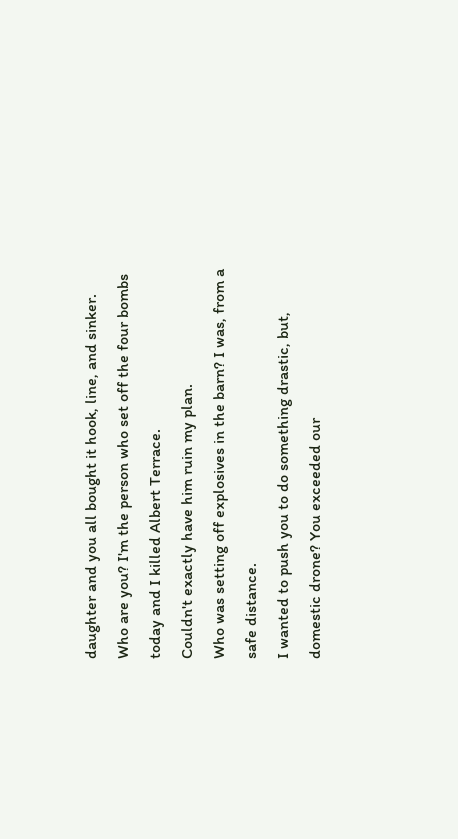daughter and you all bought it hook, line, and sinker.
Who are you? I'm the person who set off the four bombs today and I killed Albert Terrace.
Couldn't exactly have him ruin my plan.
Who was setting off explosives in the barn? I was, from a safe distance.
I wanted to push you to do something drastic, but, domestic drone? You exceeded our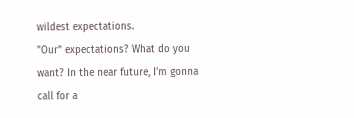wildest expectations.
"Our" expectations? What do you want? In the near future, I'm gonna call for a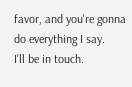favor, and you're gonna do everything I say.
I'll be in touch.